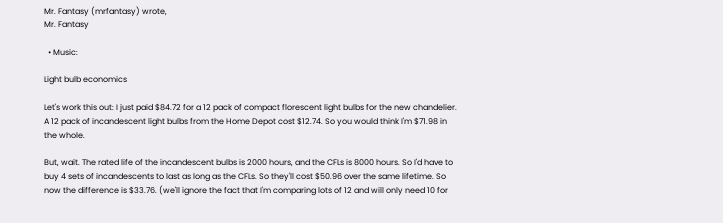Mr. Fantasy (mrfantasy) wrote,
Mr. Fantasy

  • Music:

Light bulb economics

Let's work this out: I just paid $84.72 for a 12 pack of compact florescent light bulbs for the new chandelier. A 12 pack of incandescent light bulbs from the Home Depot cost $12.74. So you would think I'm $71.98 in the whole.

But, wait. The rated life of the incandescent bulbs is 2000 hours, and the CFLs is 8000 hours. So I'd have to buy 4 sets of incandescents to last as long as the CFLs. So they'll cost $50.96 over the same lifetime. So now the difference is $33.76. (we'll ignore the fact that I'm comparing lots of 12 and will only need 10 for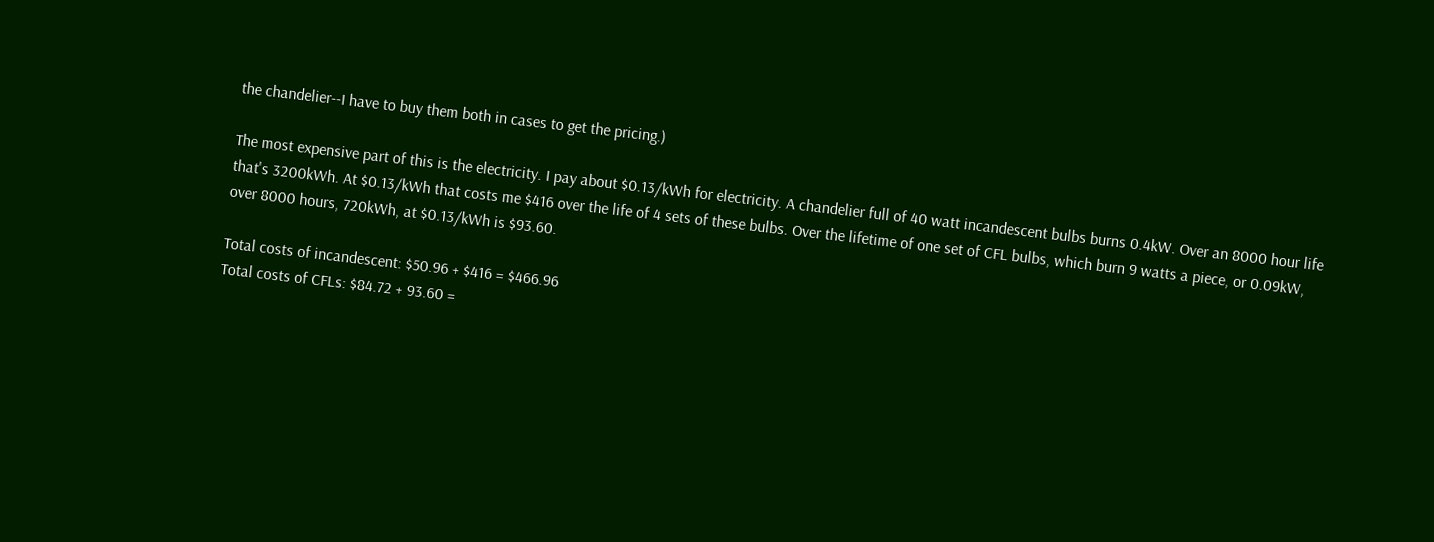the chandelier--I have to buy them both in cases to get the pricing.)

The most expensive part of this is the electricity. I pay about $0.13/kWh for electricity. A chandelier full of 40 watt incandescent bulbs burns 0.4kW. Over an 8000 hour life that's 3200kWh. At $0.13/kWh that costs me $416 over the life of 4 sets of these bulbs. Over the lifetime of one set of CFL bulbs, which burn 9 watts a piece, or 0.09kW, over 8000 hours, 720kWh, at $0.13/kWh is $93.60.

Total costs of incandescent: $50.96 + $416 = $466.96
Total costs of CFLs: $84.72 + 93.60 =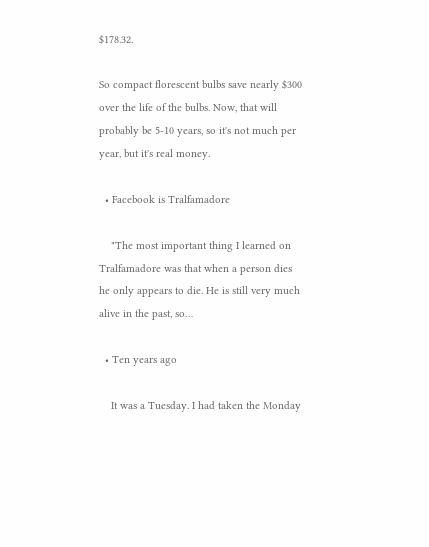$178.32.

So compact florescent bulbs save nearly $300 over the life of the bulbs. Now, that will probably be 5-10 years, so it's not much per year, but it's real money.

  • Facebook is Tralfamadore

    "The most important thing I learned on Tralfamadore was that when a person dies he only appears to die. He is still very much alive in the past, so…

  • Ten years ago

    It was a Tuesday. I had taken the Monday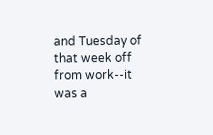and Tuesday of that week off from work--it was a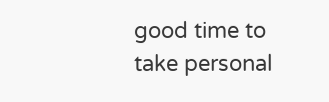good time to take personal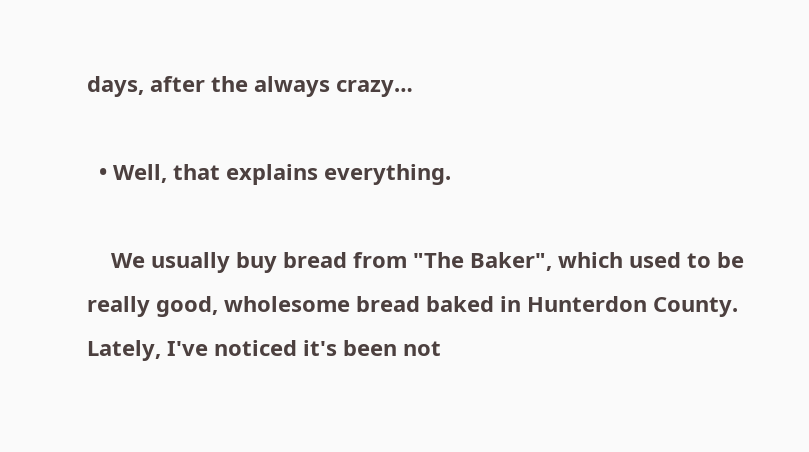days, after the always crazy…

  • Well, that explains everything.

    We usually buy bread from "The Baker", which used to be really good, wholesome bread baked in Hunterdon County. Lately, I've noticed it's been not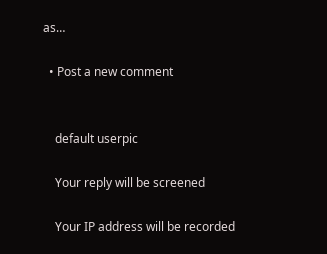as…

  • Post a new comment


    default userpic

    Your reply will be screened

    Your IP address will be recorded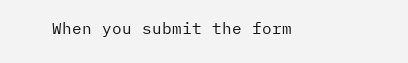When you submit the form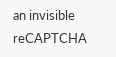an invisible reCAPTCHA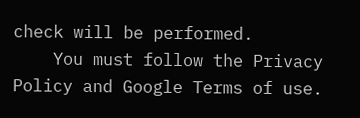check will be performed.
    You must follow the Privacy Policy and Google Terms of use.